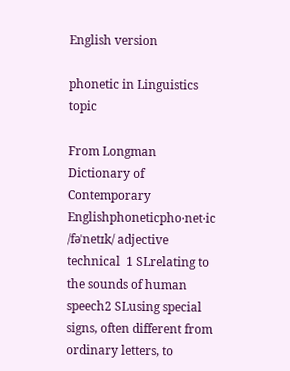English version

phonetic in Linguistics topic

From Longman Dictionary of Contemporary Englishphoneticpho‧net‧ic /fəˈnetɪk/ adjective technical  1 SLrelating to the sounds of human speech2 SLusing special signs, often different from ordinary letters, to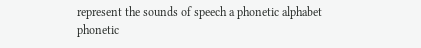represent the sounds of speech a phonetic alphabet phonetic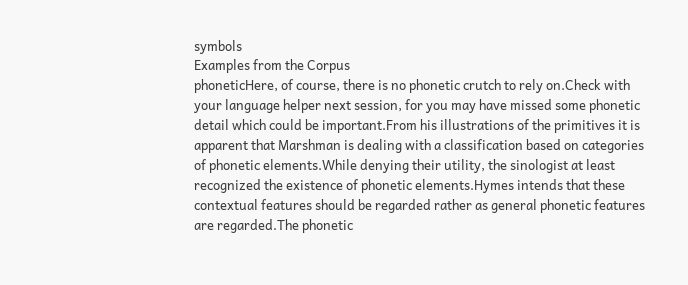symbols
Examples from the Corpus
phoneticHere, of course, there is no phonetic crutch to rely on.Check with your language helper next session, for you may have missed some phonetic detail which could be important.From his illustrations of the primitives it is apparent that Marshman is dealing with a classification based on categories of phonetic elements.While denying their utility, the sinologist at least recognized the existence of phonetic elements.Hymes intends that these contextual features should be regarded rather as general phonetic features are regarded.The phonetic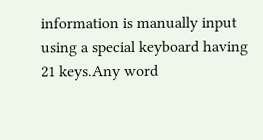information is manually input using a special keyboard having 21 keys.Any word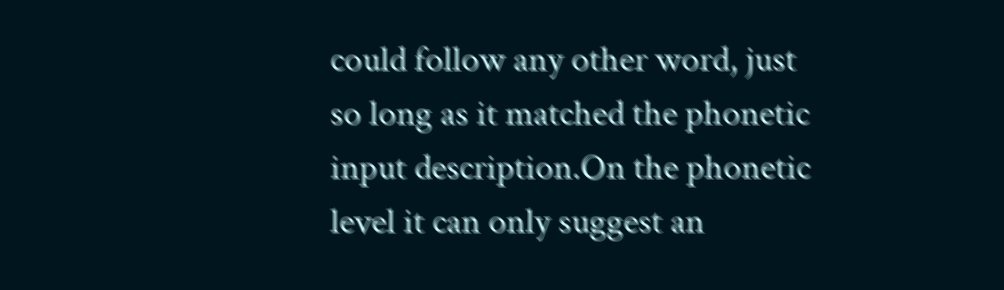could follow any other word, just so long as it matched the phonetic input description.On the phonetic level it can only suggest an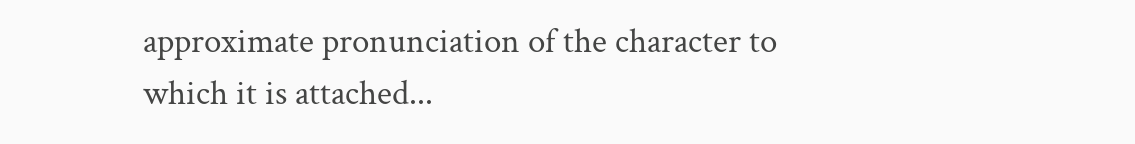approximate pronunciation of the character to which it is attached...